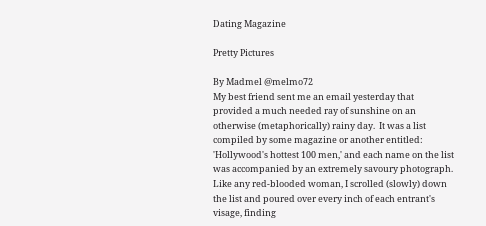Dating Magazine

Pretty Pictures

By Madmel @melmo72
My best friend sent me an email yesterday that provided a much needed ray of sunshine on an otherwise (metaphorically) rainy day.  It was a list compiled by some magazine or another entitled: 'Hollywood's hottest 100 men,' and each name on the list was accompanied by an extremely savoury photograph.  Like any red-blooded woman, I scrolled (slowly) down the list and poured over every inch of each entrant's visage, finding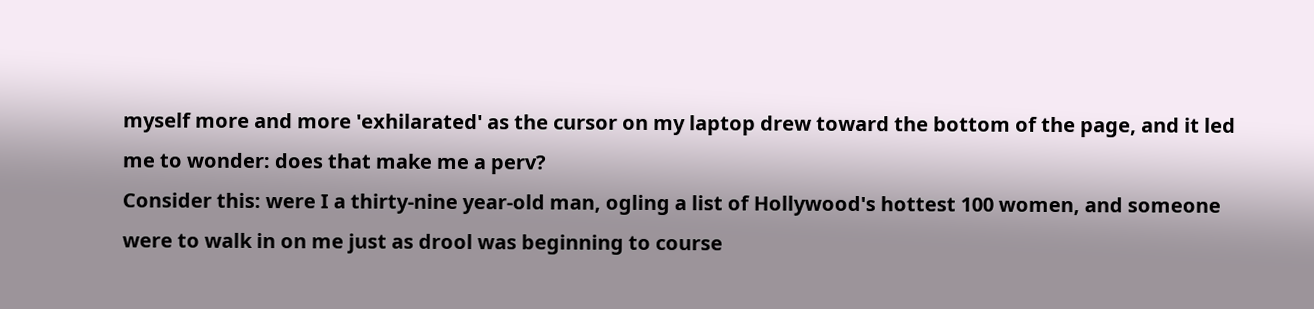myself more and more 'exhilarated' as the cursor on my laptop drew toward the bottom of the page, and it led me to wonder: does that make me a perv?
Consider this: were I a thirty-nine year-old man, ogling a list of Hollywood's hottest 100 women, and someone were to walk in on me just as drool was beginning to course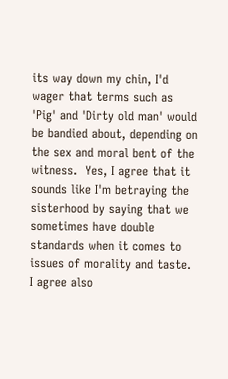its way down my chin, I'd wager that terms such as 'Pig' and 'Dirty old man' would be bandied about, depending on the sex and moral bent of the witness.  Yes, I agree that it sounds like I'm betraying the sisterhood by saying that we sometimes have double standards when it comes to issues of morality and taste.  I agree also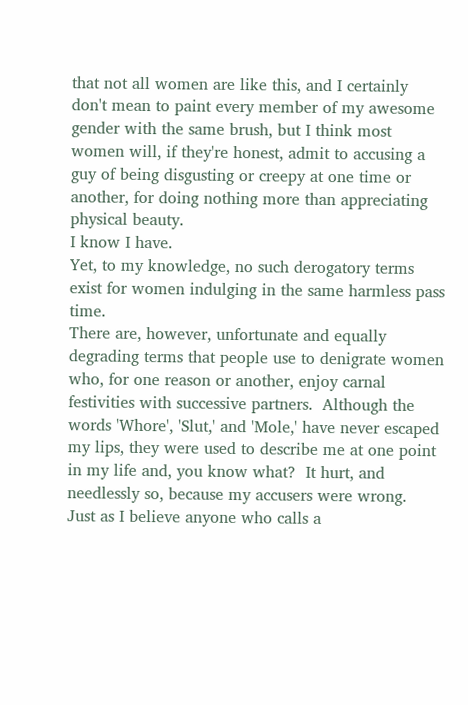that not all women are like this, and I certainly don't mean to paint every member of my awesome gender with the same brush, but I think most women will, if they're honest, admit to accusing a guy of being disgusting or creepy at one time or another, for doing nothing more than appreciating physical beauty.
I know I have.
Yet, to my knowledge, no such derogatory terms exist for women indulging in the same harmless pass time.
There are, however, unfortunate and equally degrading terms that people use to denigrate women who, for one reason or another, enjoy carnal festivities with successive partners.  Although the words 'Whore', 'Slut,' and 'Mole,' have never escaped my lips, they were used to describe me at one point in my life and, you know what?  It hurt, and needlessly so, because my accusers were wrong.  Just as I believe anyone who calls a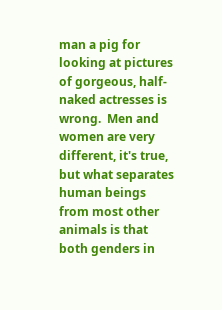man a pig for looking at pictures of gorgeous, half-naked actresses is wrong.  Men and women are very different, it's true, but what separates human beings from most other animals is that both genders in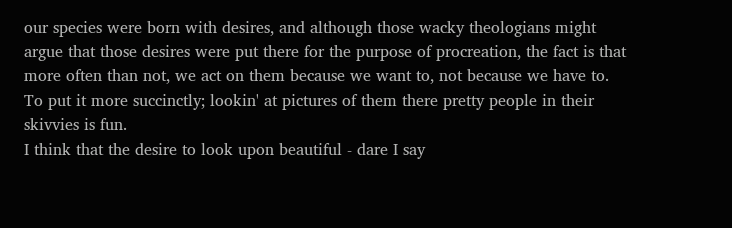our species were born with desires, and although those wacky theologians might argue that those desires were put there for the purpose of procreation, the fact is that more often than not, we act on them because we want to, not because we have to.
To put it more succinctly; lookin' at pictures of them there pretty people in their skivvies is fun.
I think that the desire to look upon beautiful - dare I say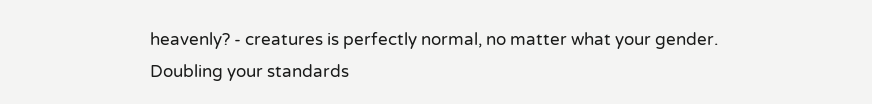heavenly? - creatures is perfectly normal, no matter what your gender.  Doubling your standards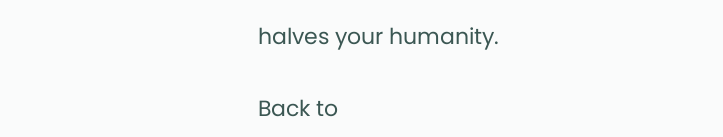halves your humanity.

Back to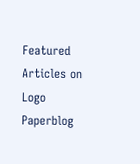Featured Articles on Logo Paperblog